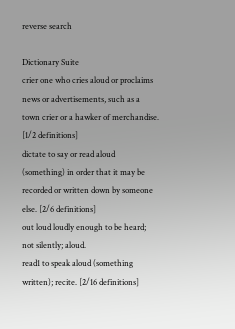reverse search

Dictionary Suite
crier one who cries aloud or proclaims news or advertisements, such as a town crier or a hawker of merchandise. [1/2 definitions]
dictate to say or read aloud (something) in order that it may be recorded or written down by someone else. [2/6 definitions]
out loud loudly enough to be heard; not silently; aloud.
read1 to speak aloud (something written); recite. [2/16 definitions]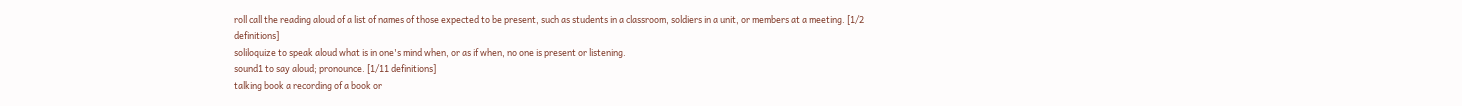roll call the reading aloud of a list of names of those expected to be present, such as students in a classroom, soldiers in a unit, or members at a meeting. [1/2 definitions]
soliloquize to speak aloud what is in one's mind when, or as if when, no one is present or listening.
sound1 to say aloud; pronounce. [1/11 definitions]
talking book a recording of a book or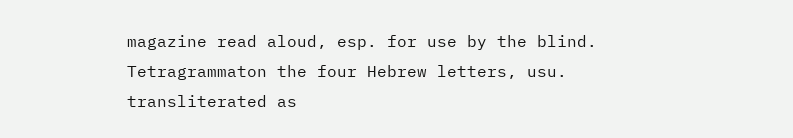magazine read aloud, esp. for use by the blind.
Tetragrammaton the four Hebrew letters, usu. transliterated as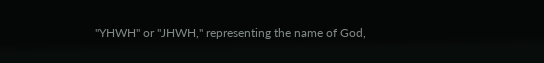"YHWH" or "JHWH," representing the name of God,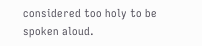considered too holy to be spoken aloud.